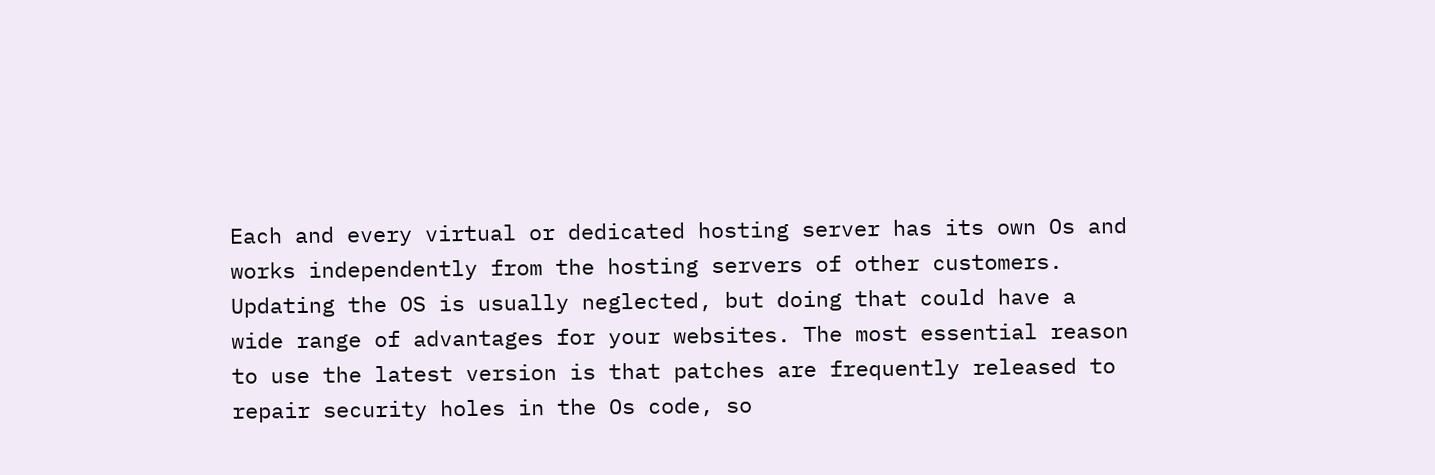Each and every virtual or dedicated hosting server has its own Os and works independently from the hosting servers of other customers. Updating the OS is usually neglected, but doing that could have a wide range of advantages for your websites. The most essential reason to use the latest version is that patches are frequently released to repair security holes in the Os code, so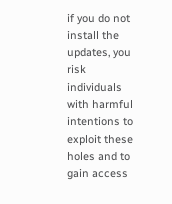if you do not install the updates, you risk individuals with harmful intentions to exploit these holes and to gain access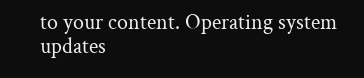to your content. Operating system updates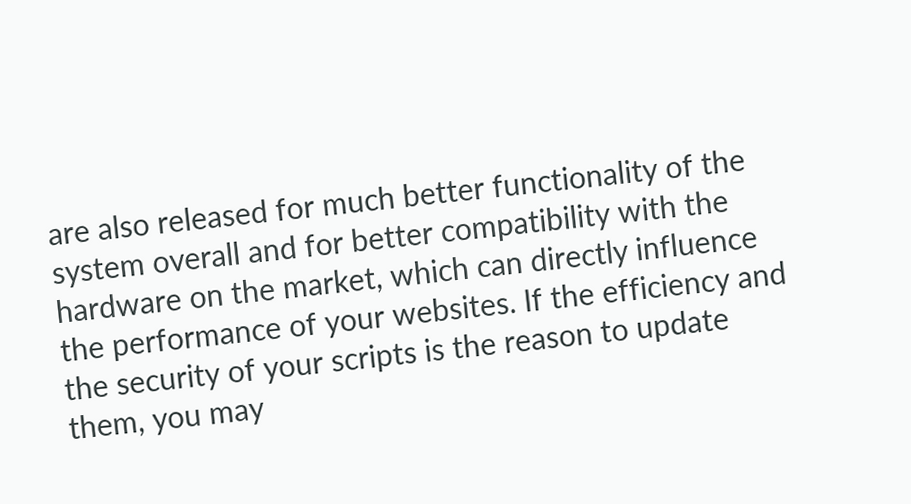are also released for much better functionality of the system overall and for better compatibility with the hardware on the market, which can directly influence the performance of your websites. If the efficiency and the security of your scripts is the reason to update them, you may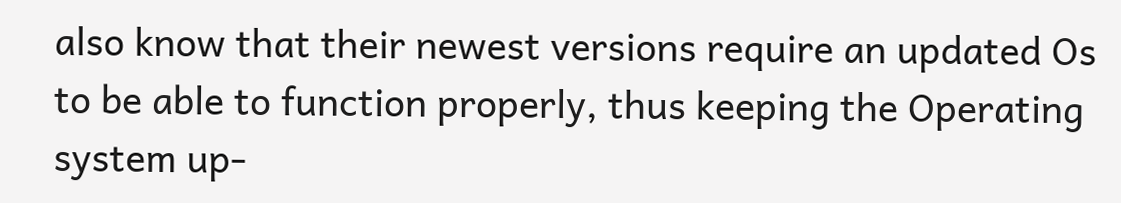also know that their newest versions require an updated Os to be able to function properly, thus keeping the Operating system up-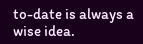to-date is always a wise idea.